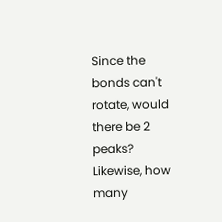Since the bonds can't rotate, would there be 2 peaks? Likewise, how many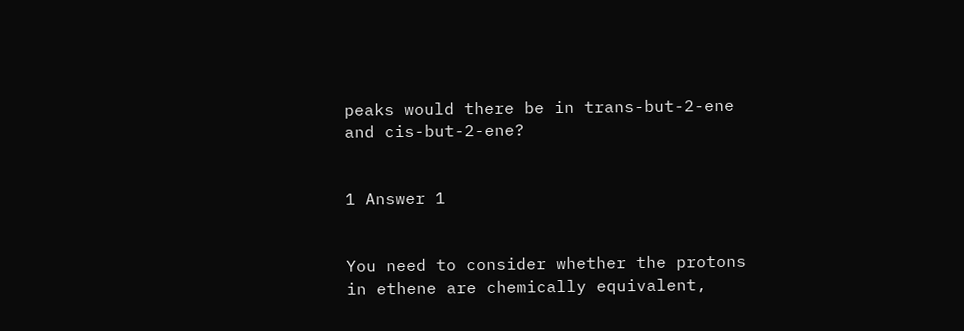peaks would there be in trans-but-2-ene and cis-but-2-ene?


1 Answer 1


You need to consider whether the protons in ethene are chemically equivalent,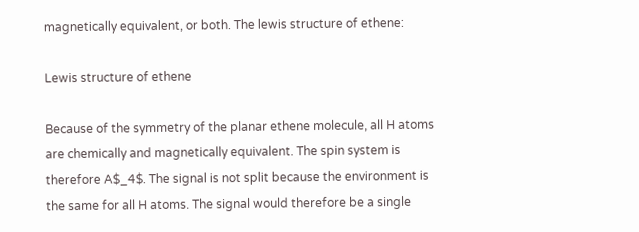magnetically equivalent, or both. The lewis structure of ethene:

Lewis structure of ethene

Because of the symmetry of the planar ethene molecule, all H atoms are chemically and magnetically equivalent. The spin system is therefore A$_4$. The signal is not split because the environment is the same for all H atoms. The signal would therefore be a single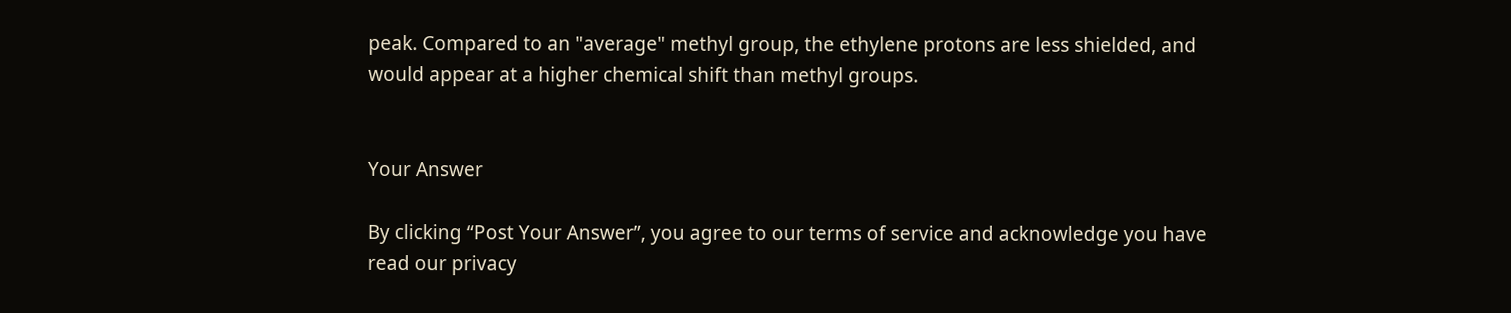peak. Compared to an "average" methyl group, the ethylene protons are less shielded, and would appear at a higher chemical shift than methyl groups.


Your Answer

By clicking “Post Your Answer”, you agree to our terms of service and acknowledge you have read our privacy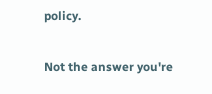policy.

Not the answer you're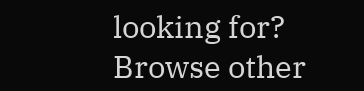looking for? Browse other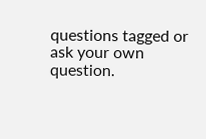questions tagged or ask your own question.